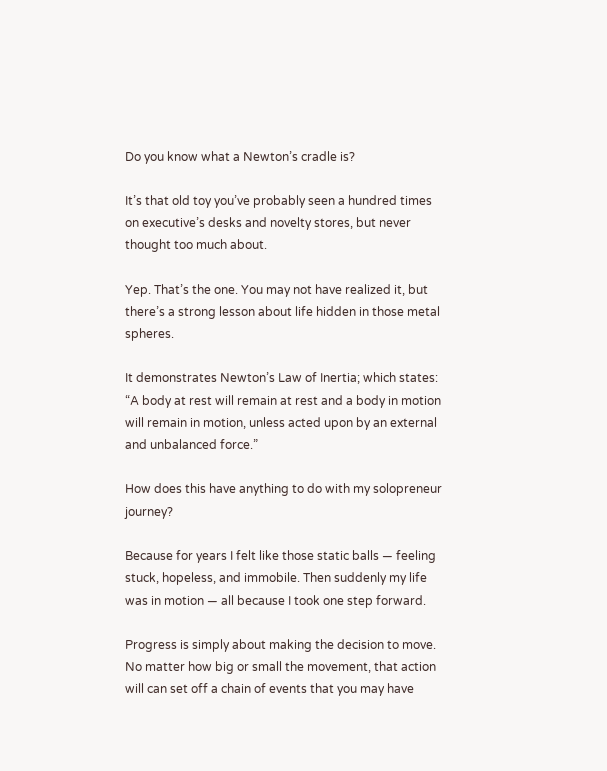Do you know what a Newton’s cradle is?

It’s that old toy you’ve probably seen a hundred times on executive’s desks and novelty stores, but never thought too much about.

Yep. That’s the one. You may not have realized it, but there’s a strong lesson about life hidden in those metal spheres.

It demonstrates Newton’s Law of Inertia; which states: “A body at rest will remain at rest and a body in motion will remain in motion, unless acted upon by an external and unbalanced force.”

How does this have anything to do with my solopreneur journey?

Because for years I felt like those static balls — feeling stuck, hopeless, and immobile. Then suddenly my life was in motion — all because I took one step forward.

Progress is simply about making the decision to move. No matter how big or small the movement, that action will can set off a chain of events that you may have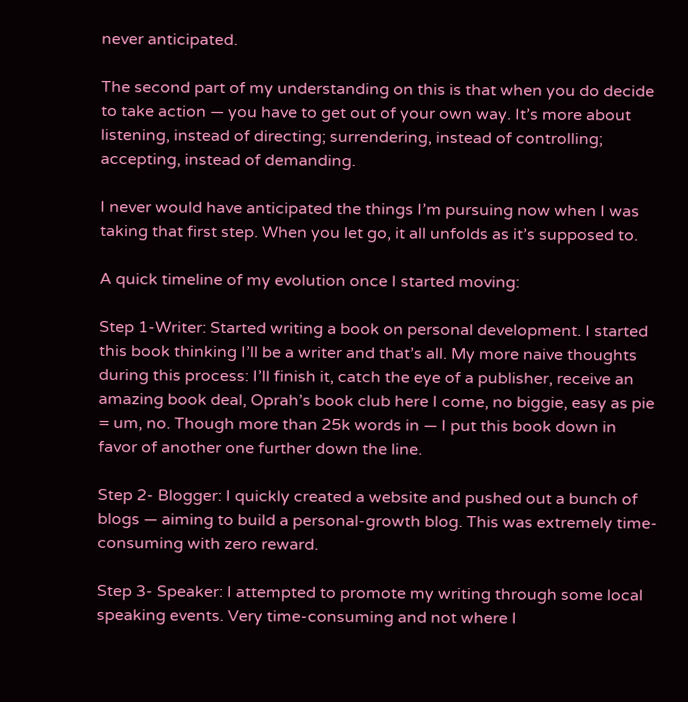never anticipated.

The second part of my understanding on this is that when you do decide to take action — you have to get out of your own way. It’s more about listening, instead of directing; surrendering, instead of controlling; accepting, instead of demanding.

I never would have anticipated the things I’m pursuing now when I was taking that first step. When you let go, it all unfolds as it’s supposed to.

A quick timeline of my evolution once I started moving:

Step 1-Writer: Started writing a book on personal development. I started this book thinking I’ll be a writer and that’s all. My more naive thoughts during this process: I’ll finish it, catch the eye of a publisher, receive an amazing book deal, Oprah’s book club here I come, no biggie, easy as pie = um, no. Though more than 25k words in — I put this book down in favor of another one further down the line.

Step 2- Blogger: I quickly created a website and pushed out a bunch of blogs — aiming to build a personal-growth blog. This was extremely time-consuming with zero reward.

Step 3- Speaker: I attempted to promote my writing through some local speaking events. Very time-consuming and not where I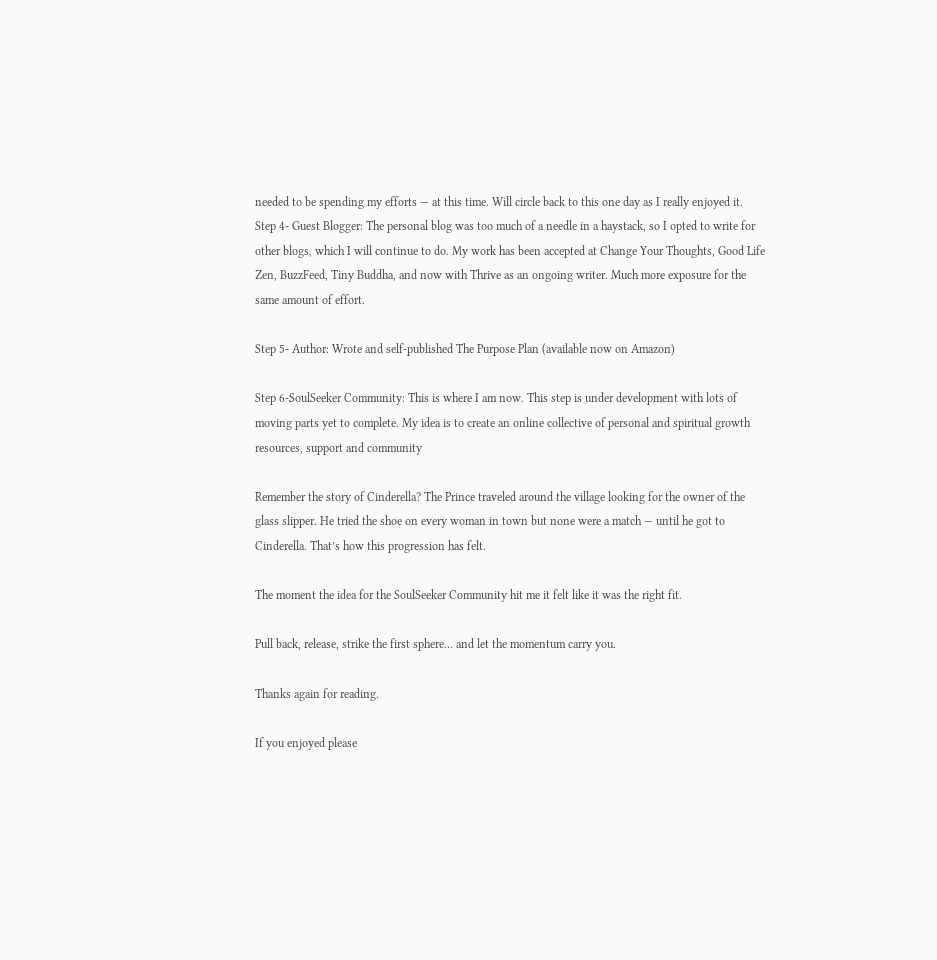needed to be spending my efforts — at this time. Will circle back to this one day as I really enjoyed it.
Step 4- Guest Blogger: The personal blog was too much of a needle in a haystack, so I opted to write for other blogs, which I will continue to do. My work has been accepted at Change Your Thoughts, Good Life Zen, BuzzFeed, Tiny Buddha, and now with Thrive as an ongoing writer. Much more exposure for the same amount of effort.

Step 5- Author: Wrote and self-published The Purpose Plan (available now on Amazon)

Step 6-SoulSeeker Community: This is where I am now. This step is under development with lots of moving parts yet to complete. My idea is to create an online collective of personal and spiritual growth resources, support and community

Remember the story of Cinderella? The Prince traveled around the village looking for the owner of the glass slipper. He tried the shoe on every woman in town but none were a match — until he got to Cinderella. That’s how this progression has felt.

The moment the idea for the SoulSeeker Community hit me it felt like it was the right fit.

Pull back, release, strike the first sphere… and let the momentum carry you.

Thanks again for reading.

If you enjoyed please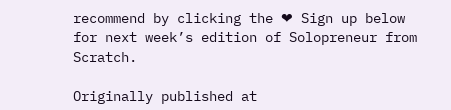recommend by clicking the ❤ Sign up below for next week’s edition of Solopreneur from Scratch.

Originally published at